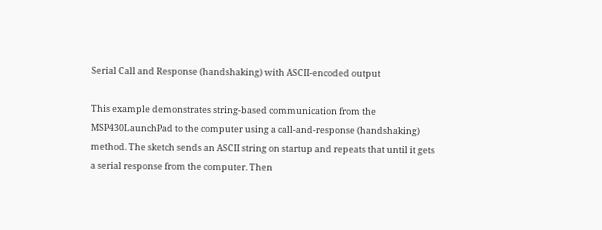Serial Call and Response (handshaking) with ASCII-encoded output

This example demonstrates string-based communication from the MSP430LaunchPad to the computer using a call-and-response (handshaking) method. The sketch sends an ASCII string on startup and repeats that until it gets a serial response from the computer. Then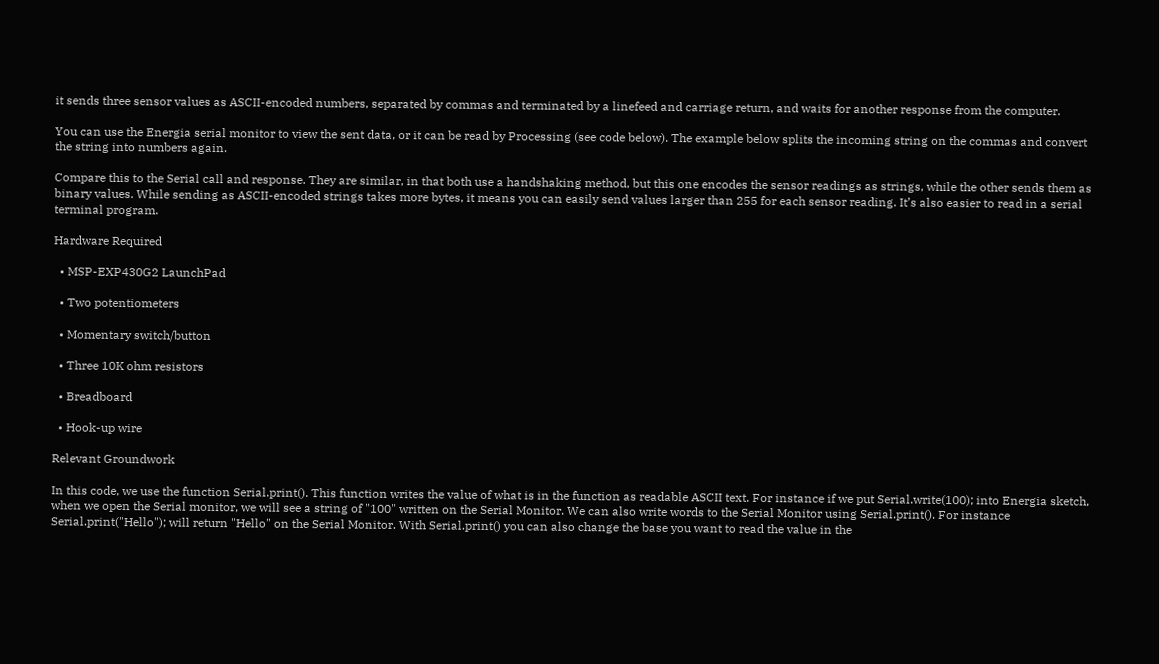it sends three sensor values as ASCII-encoded numbers, separated by commas and terminated by a linefeed and carriage return, and waits for another response from the computer.

You can use the Energia serial monitor to view the sent data, or it can be read by Processing (see code below). The example below splits the incoming string on the commas and convert the string into numbers again.

Compare this to the Serial call and response. They are similar, in that both use a handshaking method, but this one encodes the sensor readings as strings, while the other sends them as binary values. While sending as ASCII-encoded strings takes more bytes, it means you can easily send values larger than 255 for each sensor reading. It’s also easier to read in a serial terminal program.

Hardware Required

  • MSP-EXP430G2 LaunchPad

  • Two potentiometers

  • Momentary switch/button

  • Three 10K ohm resistors

  • Breadboard

  • Hook-up wire

Relevant Groundwork

In this code, we use the function Serial.print(). This function writes the value of what is in the function as readable ASCII text. For instance if we put Serial.write(100); into Energia sketch, when we open the Serial monitor, we will see a string of "100" written on the Serial Monitor. We can also write words to the Serial Monitor using Serial.print(). For instance Serial.print("Hello"); will return "Hello" on the Serial Monitor. With Serial.print() you can also change the base you want to read the value in the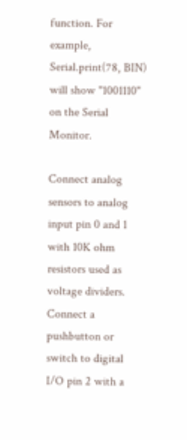function. For example, Serial.print(78, BIN) will show "1001110" on the Serial Monitor.

Connect analog sensors to analog input pin 0 and 1 with 10K ohm resistors used as voltage dividers. Connect a pushbutton or switch to digital I/O pin 2 with a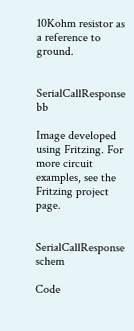10Kohm resistor as a reference to ground.


SerialCallResponse bb

Image developed using Fritzing. For more circuit examples, see the Fritzing project page.


SerialCallResponse schem

Code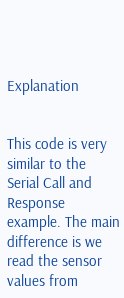Explanation


This code is very similar to the Serial Call and Response example. The main difference is we read the sensor values from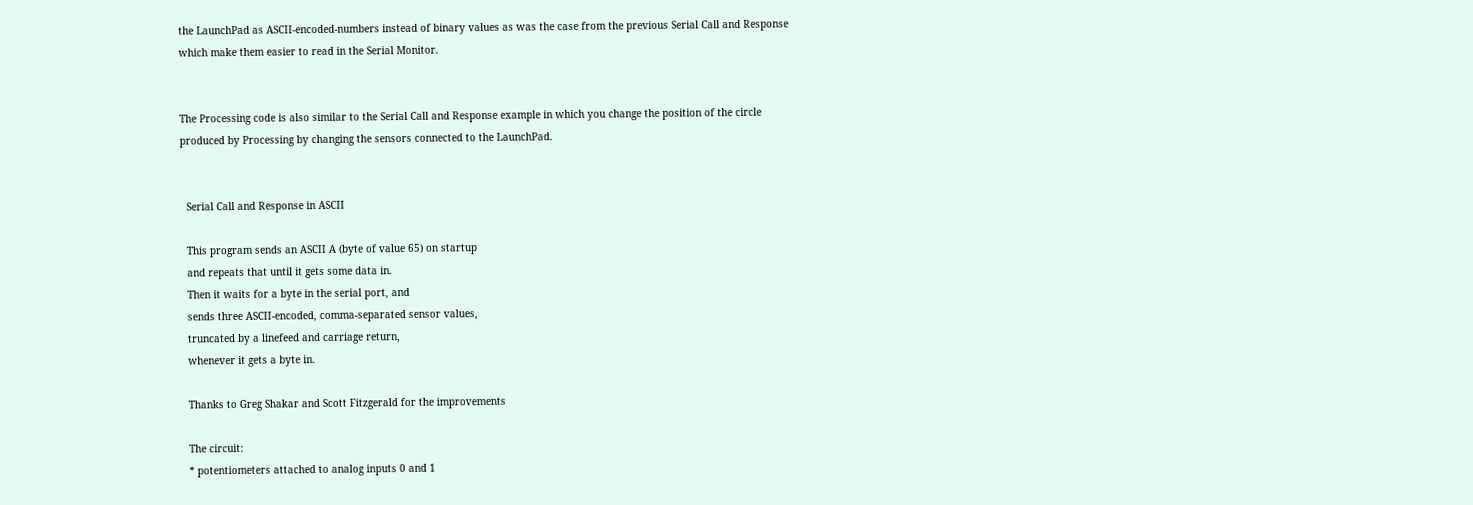the LaunchPad as ASCII-encoded-numbers instead of binary values as was the case from the previous Serial Call and Response which make them easier to read in the Serial Monitor.


The Processing code is also similar to the Serial Call and Response example in which you change the position of the circle produced by Processing by changing the sensors connected to the LaunchPad.


  Serial Call and Response in ASCII

  This program sends an ASCII A (byte of value 65) on startup
  and repeats that until it gets some data in.
  Then it waits for a byte in the serial port, and
  sends three ASCII-encoded, comma-separated sensor values,
  truncated by a linefeed and carriage return,
  whenever it gets a byte in.

  Thanks to Greg Shakar and Scott Fitzgerald for the improvements

  The circuit:
  * potentiometers attached to analog inputs 0 and 1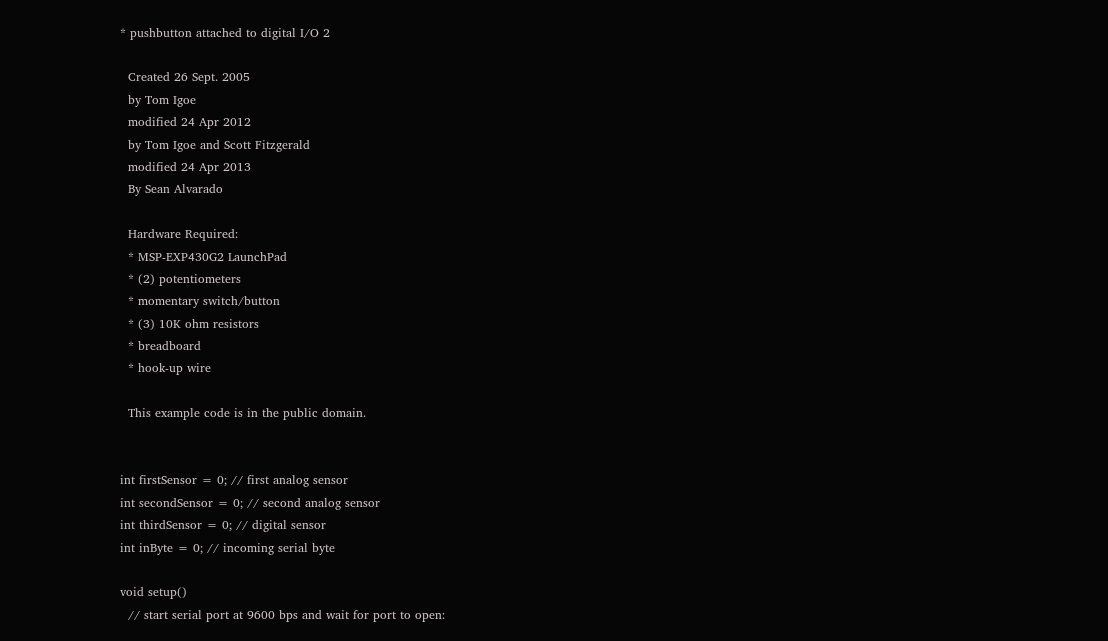* pushbutton attached to digital I/O 2

  Created 26 Sept. 2005
  by Tom Igoe
  modified 24 Apr 2012
  by Tom Igoe and Scott Fitzgerald
  modified 24 Apr 2013
  By Sean Alvarado

  Hardware Required:
  * MSP-EXP430G2 LaunchPad
  * (2) potentiometers
  * momentary switch/button
  * (3) 10K ohm resistors
  * breadboard
  * hook-up wire

  This example code is in the public domain.


int firstSensor = 0; // first analog sensor
int secondSensor = 0; // second analog sensor
int thirdSensor = 0; // digital sensor
int inByte = 0; // incoming serial byte

void setup()
  // start serial port at 9600 bps and wait for port to open: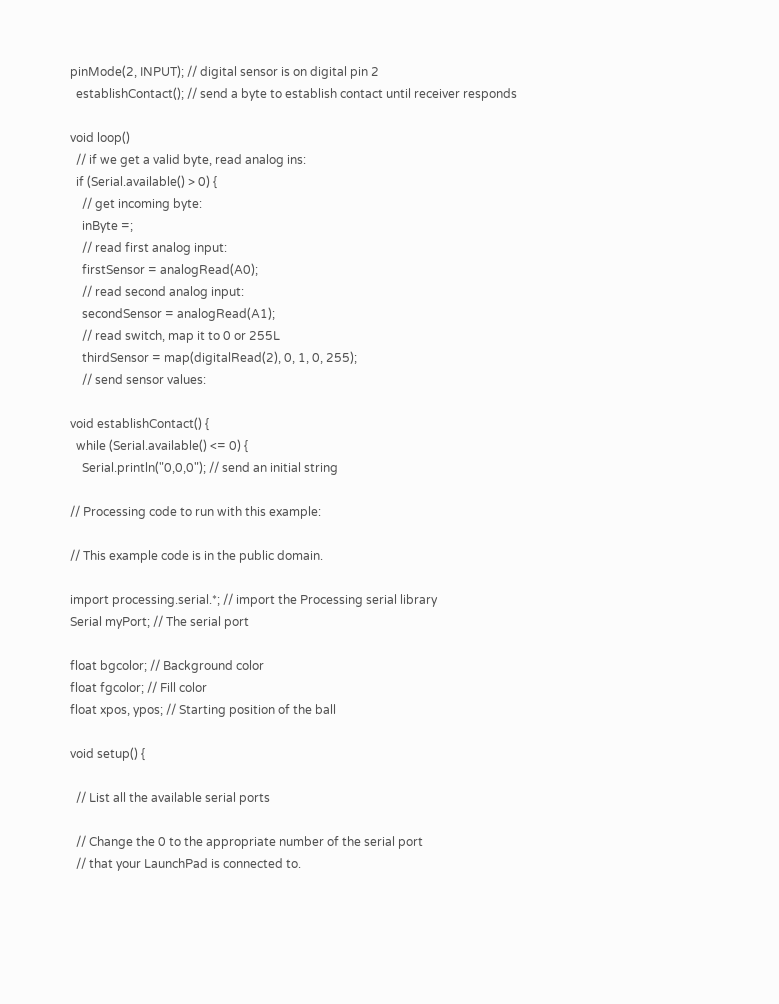pinMode(2, INPUT); // digital sensor is on digital pin 2
  establishContact(); // send a byte to establish contact until receiver responds

void loop()
  // if we get a valid byte, read analog ins:
  if (Serial.available() > 0) {
    // get incoming byte:
    inByte =;
    // read first analog input:
    firstSensor = analogRead(A0);
    // read second analog input:
    secondSensor = analogRead(A1);
    // read switch, map it to 0 or 255L
    thirdSensor = map(digitalRead(2), 0, 1, 0, 255);
    // send sensor values:

void establishContact() {
  while (Serial.available() <= 0) {
    Serial.println("0,0,0"); // send an initial string

// Processing code to run with this example:

// This example code is in the public domain.

import processing.serial.*; // import the Processing serial library
Serial myPort; // The serial port

float bgcolor; // Background color
float fgcolor; // Fill color
float xpos, ypos; // Starting position of the ball

void setup() {

  // List all the available serial ports

  // Change the 0 to the appropriate number of the serial port
  // that your LaunchPad is connected to.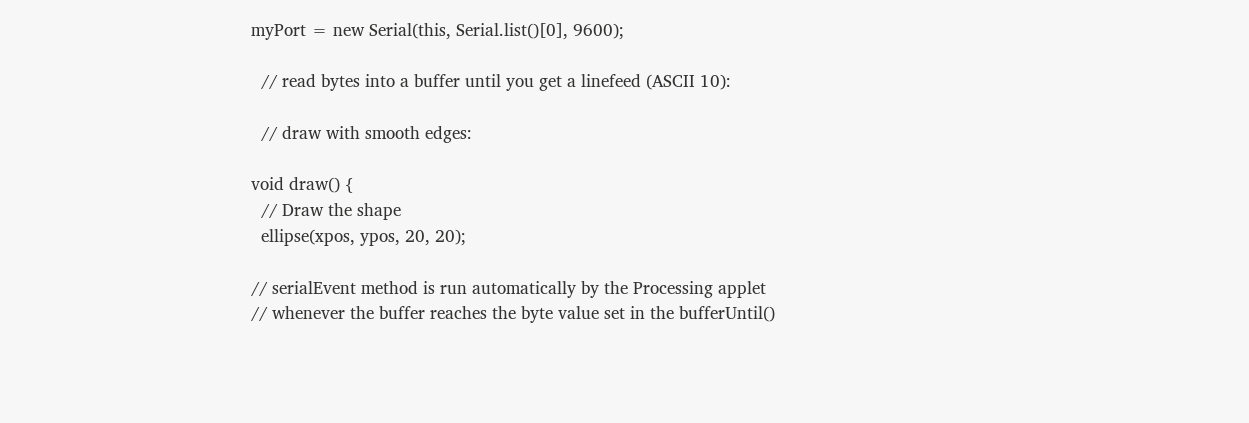myPort = new Serial(this, Serial.list()[0], 9600);

  // read bytes into a buffer until you get a linefeed (ASCII 10):

  // draw with smooth edges:

void draw() {
  // Draw the shape
  ellipse(xpos, ypos, 20, 20);

// serialEvent method is run automatically by the Processing applet
// whenever the buffer reaches the byte value set in the bufferUntil()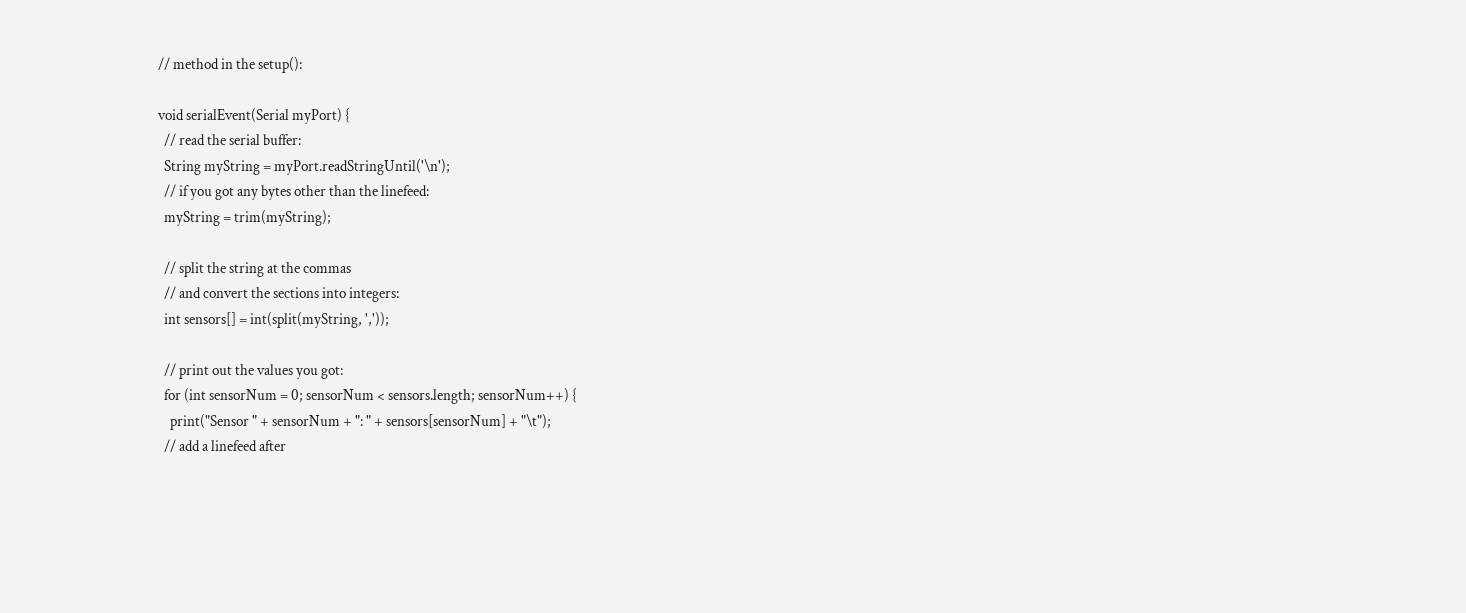// method in the setup():

void serialEvent(Serial myPort) {
  // read the serial buffer:
  String myString = myPort.readStringUntil('\n');
  // if you got any bytes other than the linefeed:
  myString = trim(myString);

  // split the string at the commas
  // and convert the sections into integers:
  int sensors[] = int(split(myString, ','));

  // print out the values you got:
  for (int sensorNum = 0; sensorNum < sensors.length; sensorNum++) {
    print("Sensor " + sensorNum + ": " + sensors[sensorNum] + "\t");
  // add a linefeed after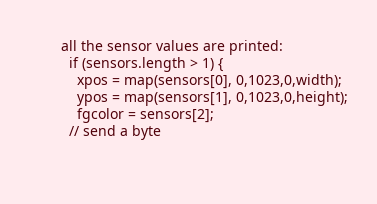all the sensor values are printed:
  if (sensors.length > 1) {
    xpos = map(sensors[0], 0,1023,0,width);
    ypos = map(sensors[1], 0,1023,0,height);
    fgcolor = sensors[2];
  // send a byte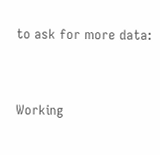to ask for more data:


Working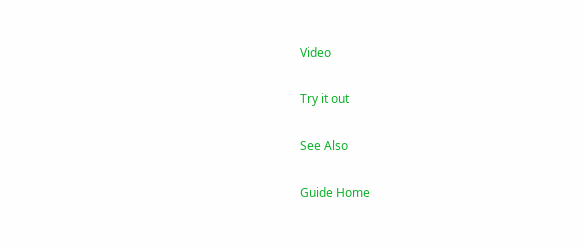Video

Try it out

See Also

Guide Home